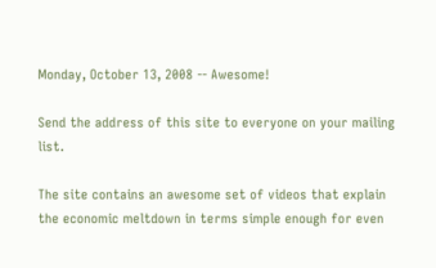Monday, October 13, 2008 -- Awesome!

Send the address of this site to everyone on your mailing list.

The site contains an awesome set of videos that explain the economic meltdown in terms simple enough for even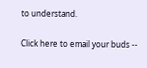to understand.

Click here to email your buds --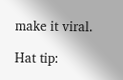make it viral.

Hat tip: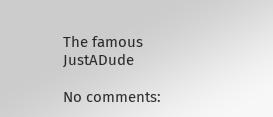The famous JustADude

No comments: